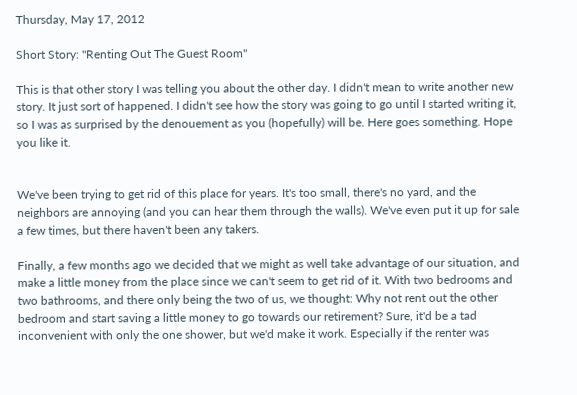Thursday, May 17, 2012

Short Story: "Renting Out The Guest Room"

This is that other story I was telling you about the other day. I didn't mean to write another new story. It just sort of happened. I didn't see how the story was going to go until I started writing it, so I was as surprised by the denouement as you (hopefully) will be. Here goes something. Hope you like it.


We've been trying to get rid of this place for years. It's too small, there's no yard, and the neighbors are annoying (and you can hear them through the walls). We've even put it up for sale a few times, but there haven't been any takers.

Finally, a few months ago we decided that we might as well take advantage of our situation, and make a little money from the place since we can't seem to get rid of it. With two bedrooms and two bathrooms, and there only being the two of us, we thought: Why not rent out the other bedroom and start saving a little money to go towards our retirement? Sure, it'd be a tad inconvenient with only the one shower, but we'd make it work. Especially if the renter was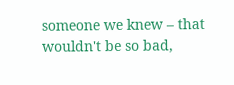someone we knew – that wouldn't be so bad,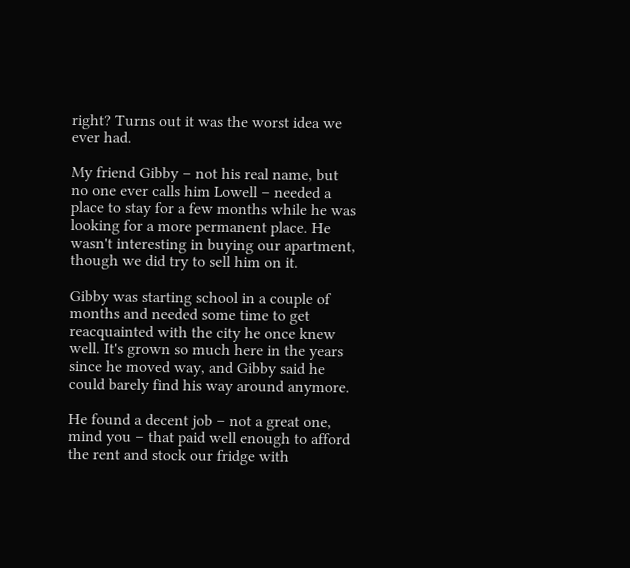right? Turns out it was the worst idea we ever had.

My friend Gibby – not his real name, but no one ever calls him Lowell – needed a place to stay for a few months while he was looking for a more permanent place. He wasn't interesting in buying our apartment, though we did try to sell him on it.

Gibby was starting school in a couple of months and needed some time to get reacquainted with the city he once knew well. It's grown so much here in the years since he moved way, and Gibby said he could barely find his way around anymore.

He found a decent job – not a great one, mind you – that paid well enough to afford the rent and stock our fridge with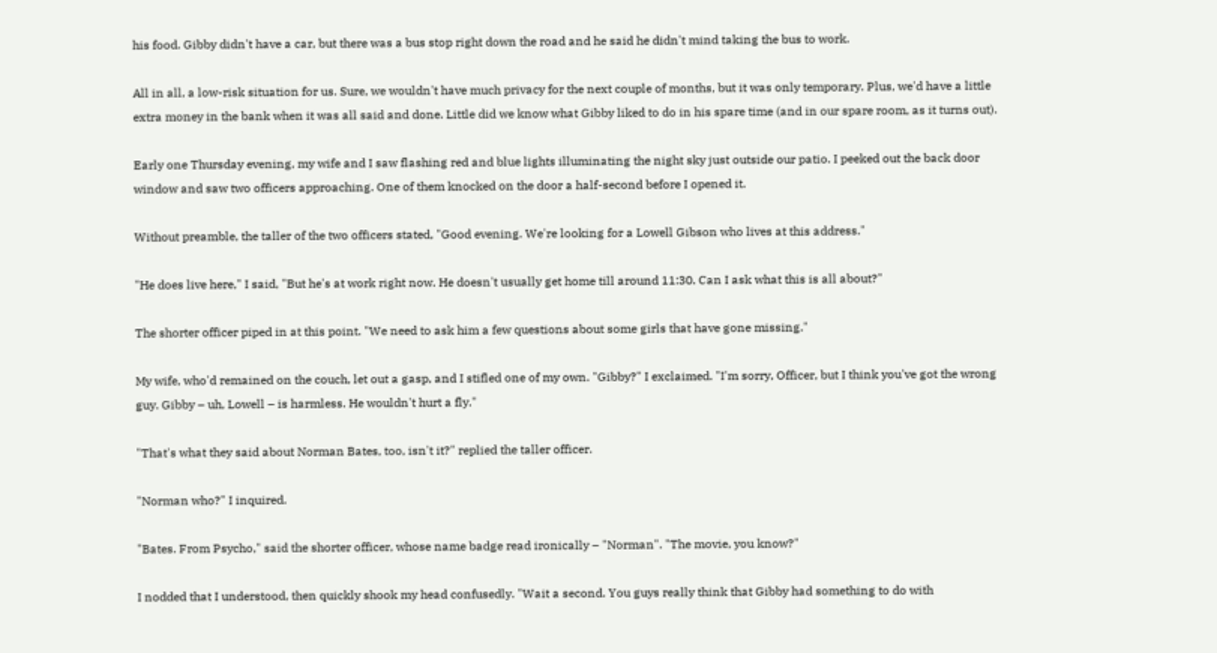his food. Gibby didn't have a car, but there was a bus stop right down the road and he said he didn't mind taking the bus to work.

All in all, a low-risk situation for us. Sure, we wouldn't have much privacy for the next couple of months, but it was only temporary. Plus, we'd have a little extra money in the bank when it was all said and done. Little did we know what Gibby liked to do in his spare time (and in our spare room, as it turns out).

Early one Thursday evening, my wife and I saw flashing red and blue lights illuminating the night sky just outside our patio. I peeked out the back door window and saw two officers approaching. One of them knocked on the door a half-second before I opened it.

Without preamble, the taller of the two officers stated, "Good evening. We're looking for a Lowell Gibson who lives at this address."

"He does live here," I said, "But he's at work right now. He doesn't usually get home till around 11:30. Can I ask what this is all about?"

The shorter officer piped in at this point. "We need to ask him a few questions about some girls that have gone missing."

My wife, who'd remained on the couch, let out a gasp, and I stifled one of my own. "Gibby?" I exclaimed. "I'm sorry, Officer, but I think you've got the wrong guy. Gibby – uh, Lowell – is harmless. He wouldn't hurt a fly."

"That's what they said about Norman Bates, too, isn't it?" replied the taller officer.

"Norman who?" I inquired.

"Bates. From Psycho," said the shorter officer, whose name badge read ironically – "Norman". "The movie, you know?"

I nodded that I understood, then quickly shook my head confusedly. "Wait a second. You guys really think that Gibby had something to do with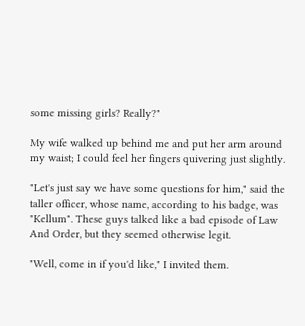some missing girls? Really?"

My wife walked up behind me and put her arm around my waist; I could feel her fingers quivering just slightly.

"Let's just say we have some questions for him," said the taller officer, whose name, according to his badge, was "Kellum". These guys talked like a bad episode of Law And Order, but they seemed otherwise legit.

"Well, come in if you'd like," I invited them.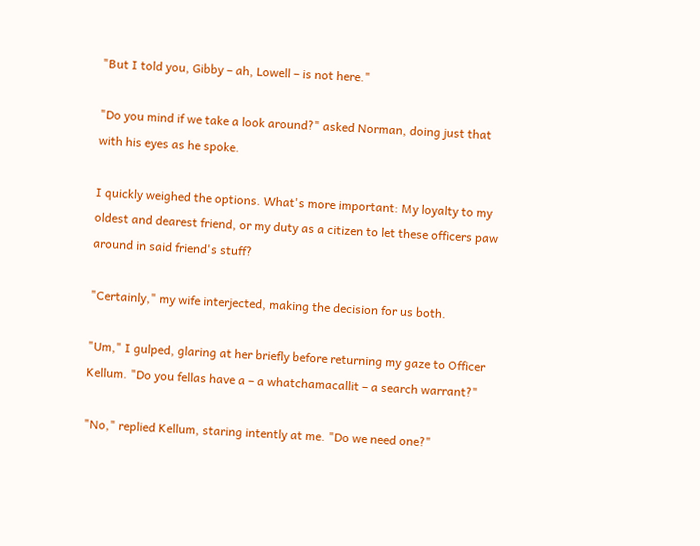"But I told you, Gibby – ah, Lowell – is not here."

"Do you mind if we take a look around?" asked Norman, doing just that with his eyes as he spoke.

I quickly weighed the options. What's more important: My loyalty to my oldest and dearest friend, or my duty as a citizen to let these officers paw around in said friend's stuff?

"Certainly," my wife interjected, making the decision for us both.

"Um," I gulped, glaring at her briefly before returning my gaze to Officer Kellum. "Do you fellas have a – a whatchamacallit – a search warrant?"

"No," replied Kellum, staring intently at me. "Do we need one?"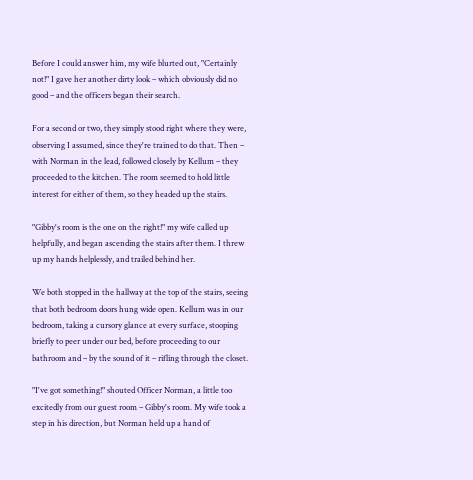Before I could answer him, my wife blurted out, "Certainly not!" I gave her another dirty look – which obviously did no good – and the officers began their search.

For a second or two, they simply stood right where they were, observing I assumed, since they're trained to do that. Then – with Norman in the lead, followed closely by Kellum – they proceeded to the kitchen. The room seemed to hold little interest for either of them, so they headed up the stairs.

"Gibby's room is the one on the right!" my wife called up helpfully, and began ascending the stairs after them. I threw up my hands helplessly, and trailed behind her.

We both stopped in the hallway at the top of the stairs, seeing that both bedroom doors hung wide open. Kellum was in our bedroom, taking a cursory glance at every surface, stooping briefly to peer under our bed, before proceeding to our bathroom and – by the sound of it – rifling through the closet.

"I've got something!" shouted Officer Norman, a little too excitedly from our guest room – Gibby's room. My wife took a step in his direction, but Norman held up a hand of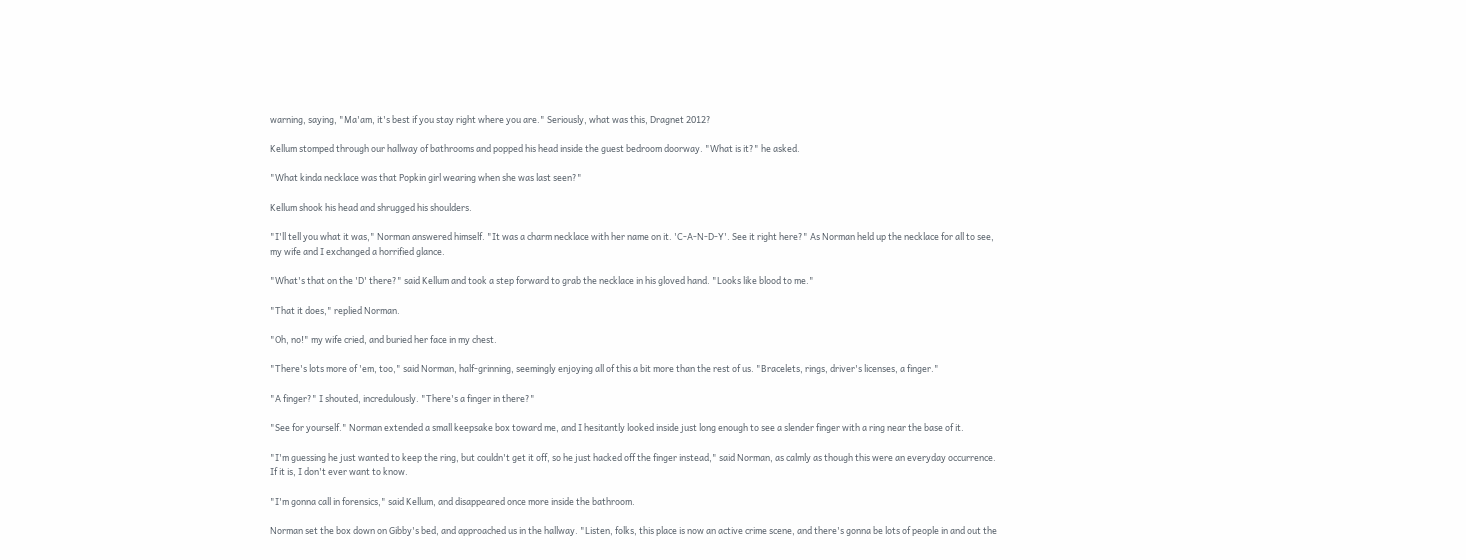warning, saying, "Ma'am, it's best if you stay right where you are." Seriously, what was this, Dragnet 2012?

Kellum stomped through our hallway of bathrooms and popped his head inside the guest bedroom doorway. "What is it?" he asked.

"What kinda necklace was that Popkin girl wearing when she was last seen?"

Kellum shook his head and shrugged his shoulders.

"I'll tell you what it was," Norman answered himself. "It was a charm necklace with her name on it. 'C-A-N-D-Y'. See it right here?" As Norman held up the necklace for all to see, my wife and I exchanged a horrified glance.

"What's that on the 'D' there?" said Kellum and took a step forward to grab the necklace in his gloved hand. "Looks like blood to me."

"That it does," replied Norman.

"Oh, no!" my wife cried, and buried her face in my chest.

"There's lots more of 'em, too," said Norman, half-grinning, seemingly enjoying all of this a bit more than the rest of us. "Bracelets, rings, driver's licenses, a finger."

"A finger?" I shouted, incredulously. "There's a finger in there?"

"See for yourself." Norman extended a small keepsake box toward me, and I hesitantly looked inside just long enough to see a slender finger with a ring near the base of it.

"I'm guessing he just wanted to keep the ring, but couldn't get it off, so he just hacked off the finger instead," said Norman, as calmly as though this were an everyday occurrence. If it is, I don't ever want to know.

"I'm gonna call in forensics," said Kellum, and disappeared once more inside the bathroom.

Norman set the box down on Gibby's bed, and approached us in the hallway. "Listen, folks, this place is now an active crime scene, and there's gonna be lots of people in and out the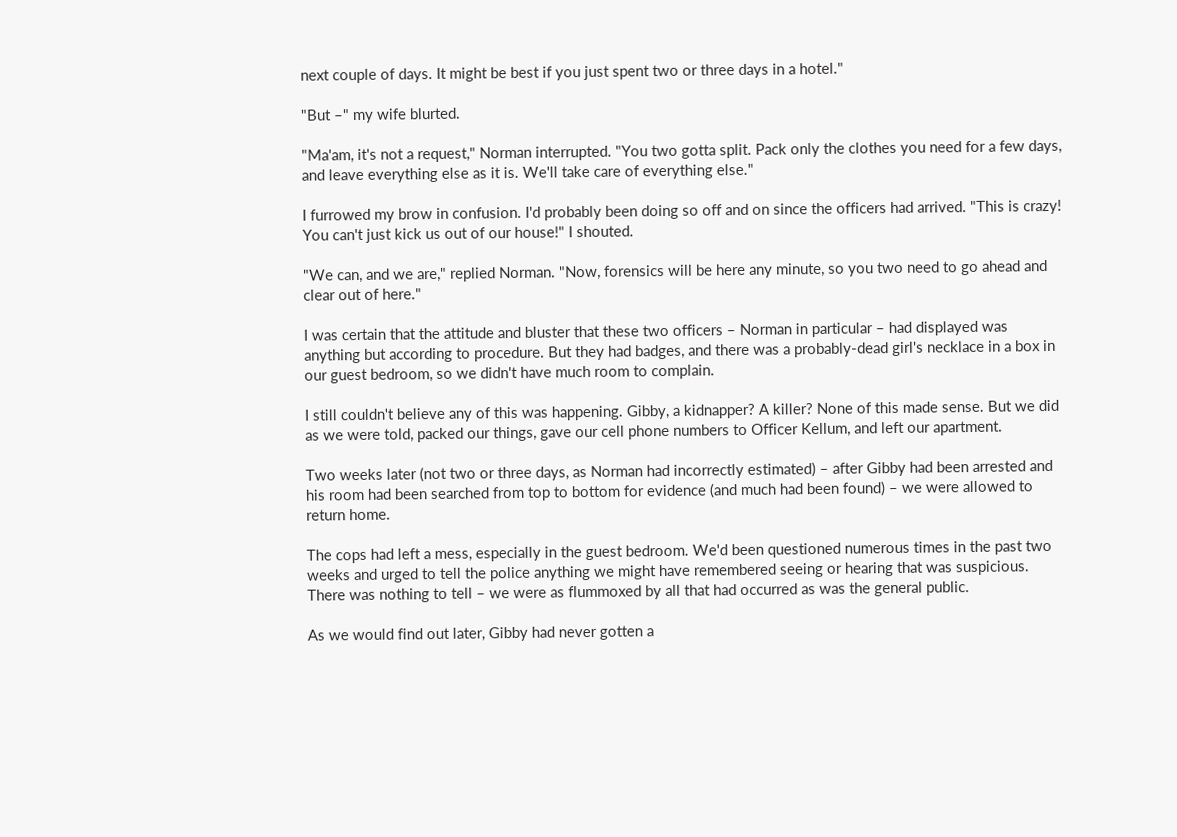next couple of days. It might be best if you just spent two or three days in a hotel."

"But –" my wife blurted.

"Ma'am, it's not a request," Norman interrupted. "You two gotta split. Pack only the clothes you need for a few days, and leave everything else as it is. We'll take care of everything else."

I furrowed my brow in confusion. I'd probably been doing so off and on since the officers had arrived. "This is crazy! You can't just kick us out of our house!" I shouted.

"We can, and we are," replied Norman. "Now, forensics will be here any minute, so you two need to go ahead and clear out of here."

I was certain that the attitude and bluster that these two officers – Norman in particular – had displayed was anything but according to procedure. But they had badges, and there was a probably-dead girl's necklace in a box in our guest bedroom, so we didn't have much room to complain.

I still couldn't believe any of this was happening. Gibby, a kidnapper? A killer? None of this made sense. But we did as we were told, packed our things, gave our cell phone numbers to Officer Kellum, and left our apartment.

Two weeks later (not two or three days, as Norman had incorrectly estimated) – after Gibby had been arrested and his room had been searched from top to bottom for evidence (and much had been found) – we were allowed to return home.

The cops had left a mess, especially in the guest bedroom. We'd been questioned numerous times in the past two weeks and urged to tell the police anything we might have remembered seeing or hearing that was suspicious. There was nothing to tell – we were as flummoxed by all that had occurred as was the general public.

As we would find out later, Gibby had never gotten a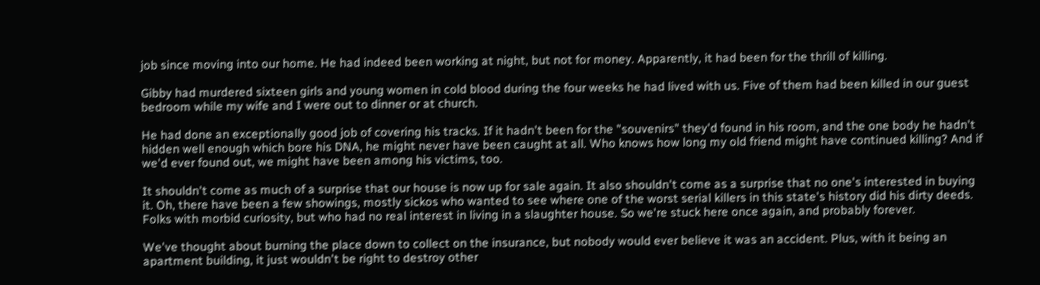job since moving into our home. He had indeed been working at night, but not for money. Apparently, it had been for the thrill of killing.

Gibby had murdered sixteen girls and young women in cold blood during the four weeks he had lived with us. Five of them had been killed in our guest bedroom while my wife and I were out to dinner or at church.

He had done an exceptionally good job of covering his tracks. If it hadn't been for the "souvenirs" they'd found in his room, and the one body he hadn't hidden well enough which bore his DNA, he might never have been caught at all. Who knows how long my old friend might have continued killing? And if we'd ever found out, we might have been among his victims, too.

It shouldn't come as much of a surprise that our house is now up for sale again. It also shouldn't come as a surprise that no one's interested in buying it. Oh, there have been a few showings, mostly sickos who wanted to see where one of the worst serial killers in this state's history did his dirty deeds. Folks with morbid curiosity, but who had no real interest in living in a slaughter house. So we're stuck here once again, and probably forever.

We've thought about burning the place down to collect on the insurance, but nobody would ever believe it was an accident. Plus, with it being an apartment building, it just wouldn't be right to destroy other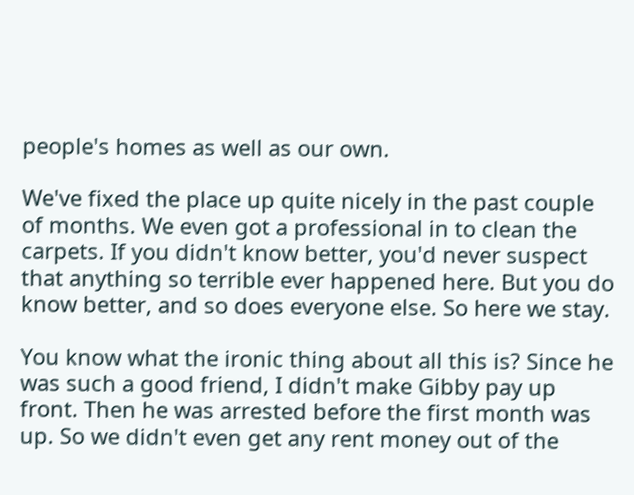people's homes as well as our own.

We've fixed the place up quite nicely in the past couple of months. We even got a professional in to clean the carpets. If you didn't know better, you'd never suspect that anything so terrible ever happened here. But you do know better, and so does everyone else. So here we stay.

You know what the ironic thing about all this is? Since he was such a good friend, I didn't make Gibby pay up front. Then he was arrested before the first month was up. So we didn't even get any rent money out of the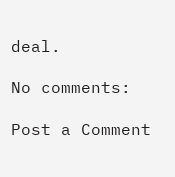deal.

No comments:

Post a Comment